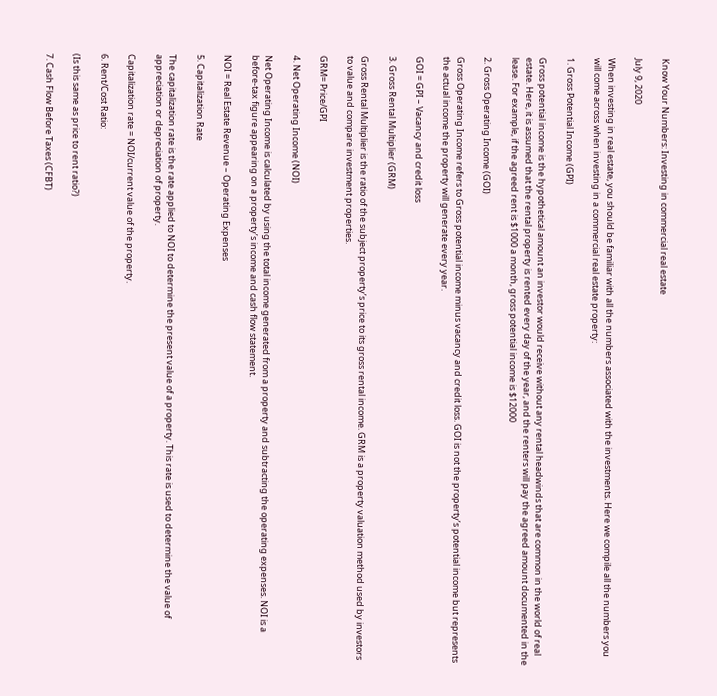Know Your Numbers: Investing in commercial real estate

July 9, 2020

When investing in real estate, you should be familiar with all the numbers associated with the investments. Here we compile all the numbers you will come across when investing in a commercial real estate property:

1. Gross Potential Income (GPI)

Gross potential income is the hypothetical amount an investor would receive without any rental headwinds that are common in the world of real estate. Here, it is assumed that the rental property is rented every day of the year, and the renters will pay the agreed amount documented in the lease. For example, if the agreed rent is $1000 a month, gross potential income is $12000

2. Gross Operating Income (GOI)

Gross Operating Income refers to Gross potential income minus vacancy and credit loss. GOI is not the property’s potential income but represents the actual income the property will generate every year.

GOI = GPI – Vacancy and credit loss

3. Gross Rental Multiplier (GRM)

Gross Rental Multiplier is the ratio of the subject property’s price to its gross rental income. GRM is a property valuation method used by investors to value and compare investment properties.

GRM= Price/GPI

4. Net Operating Income (NOI)

Net Operating Income is calculated by using the total income generated from a property and subtracting the operating expenses. NOI is a before-tax figure appearing on a property’s income and cash flow statement.

NOI = Real Estate Revenue – Operating Expenses

5. Capitalization Rate

The capitalization rate is the rate applied to NOI to determine the present value of a property. This rate is used to determine the value of appreciation or depreciation of property.

Capitalization rate = NOI/current value of the property.

6. Rent/Cost Ratio:

(Is this same as price to rent ratio?)

7. Cash Flow Before Taxes (CFBT)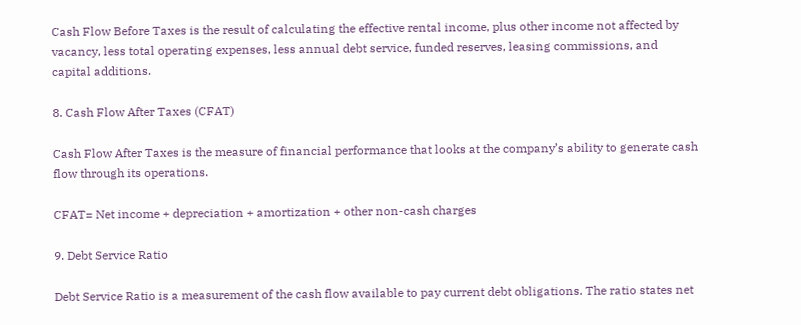Cash Flow Before Taxes is the result of calculating the effective rental income, plus other income not affected by vacancy, less total operating expenses, less annual debt service, funded reserves, leasing commissions, and capital additions.

8. Cash Flow After Taxes (CFAT)

Cash Flow After Taxes is the measure of financial performance that looks at the company’s ability to generate cash flow through its operations.

CFAT= Net income + depreciation + amortization + other non-cash charges

9. Debt Service Ratio

Debt Service Ratio is a measurement of the cash flow available to pay current debt obligations. The ratio states net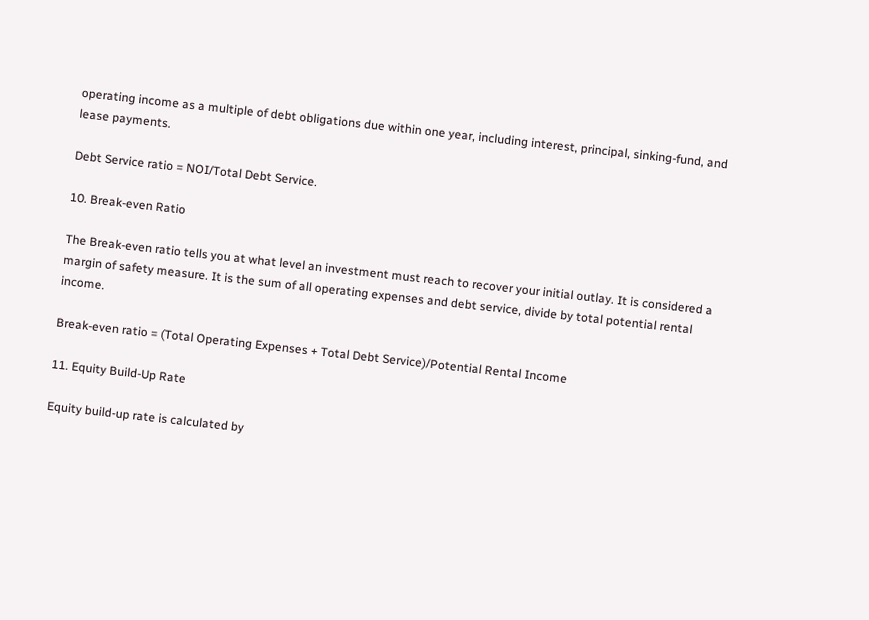operating income as a multiple of debt obligations due within one year, including interest, principal, sinking-fund, and lease payments.

Debt Service ratio = NOI/Total Debt Service.

10. Break-even Ratio

The Break-even ratio tells you at what level an investment must reach to recover your initial outlay. It is considered a margin of safety measure. It is the sum of all operating expenses and debt service, divide by total potential rental income.

Break-even ratio = (Total Operating Expenses + Total Debt Service)/Potential Rental Income

11. Equity Build-Up Rate

Equity build-up rate is calculated by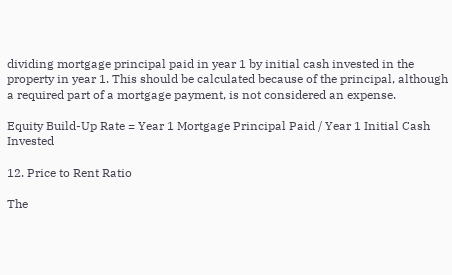dividing mortgage principal paid in year 1 by initial cash invested in the property in year 1. This should be calculated because of the principal, although a required part of a mortgage payment, is not considered an expense.

Equity Build-Up Rate = Year 1 Mortgage Principal Paid / Year 1 Initial Cash Invested

12. Price to Rent Ratio

The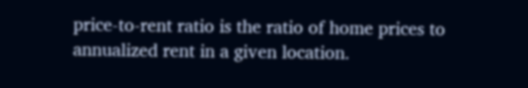price-to-rent ratio is the ratio of home prices to annualized rent in a given location.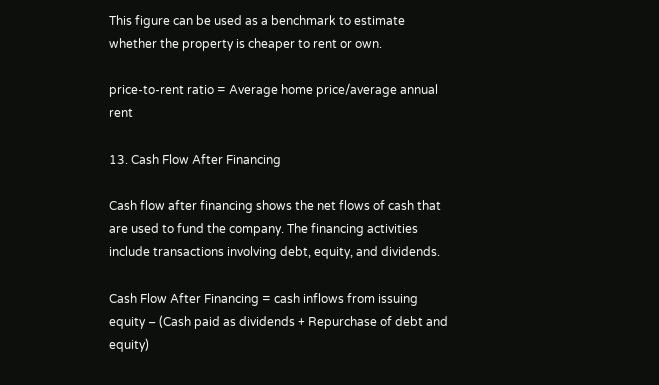This figure can be used as a benchmark to estimate whether the property is cheaper to rent or own.

price-to-rent ratio = Average home price/average annual rent

13. Cash Flow After Financing

Cash flow after financing shows the net flows of cash that are used to fund the company. The financing activities include transactions involving debt, equity, and dividends.

Cash Flow After Financing = cash inflows from issuing equity – (Cash paid as dividends + Repurchase of debt and equity)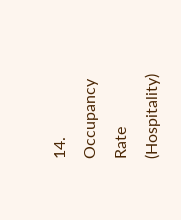14. Occupancy Rate (Hospitality)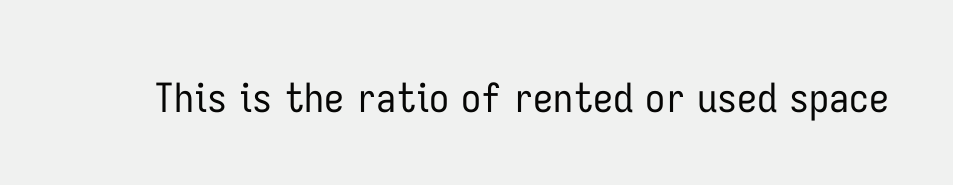This is the ratio of rented or used space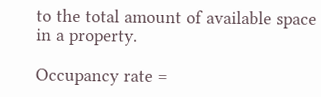to the total amount of available space in a property.

Occupancy rate =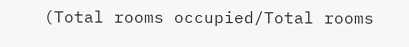(Total rooms occupied/Total rooms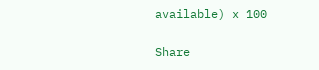available) x 100

Share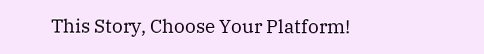This Story, Choose Your Platform!